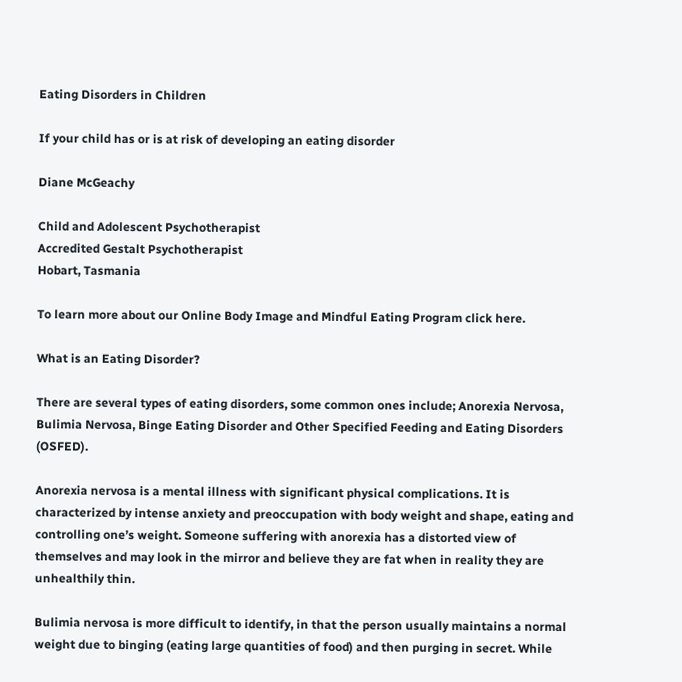Eating Disorders in Children

If your child has or is at risk of developing an eating disorder

Diane McGeachy

Child and Adolescent Psychotherapist
Accredited Gestalt Psychotherapist
Hobart, Tasmania

To learn more about our Online Body Image and Mindful Eating Program click here.

What is an Eating Disorder?

There are several types of eating disorders, some common ones include; Anorexia Nervosa, Bulimia Nervosa, Binge Eating Disorder and Other Specified Feeding and Eating Disorders (OSFED).

Anorexia nervosa is a mental illness with significant physical complications. It is characterized by intense anxiety and preoccupation with body weight and shape, eating and controlling one’s weight. Someone suffering with anorexia has a distorted view of themselves and may look in the mirror and believe they are fat when in reality they are unhealthily thin.

Bulimia nervosa is more difficult to identify, in that the person usually maintains a normal weight due to binging (eating large quantities of food) and then purging in secret. While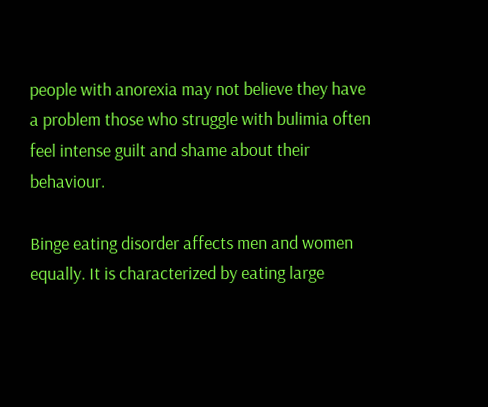people with anorexia may not believe they have a problem those who struggle with bulimia often feel intense guilt and shame about their behaviour.

Binge eating disorder affects men and women equally. It is characterized by eating large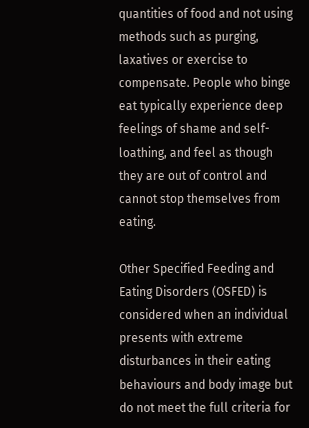quantities of food and not using methods such as purging, laxatives or exercise to compensate. People who binge eat typically experience deep feelings of shame and self-loathing, and feel as though they are out of control and cannot stop themselves from eating.

Other Specified Feeding and Eating Disorders (OSFED) is considered when an individual presents with extreme disturbances in their eating behaviours and body image but do not meet the full criteria for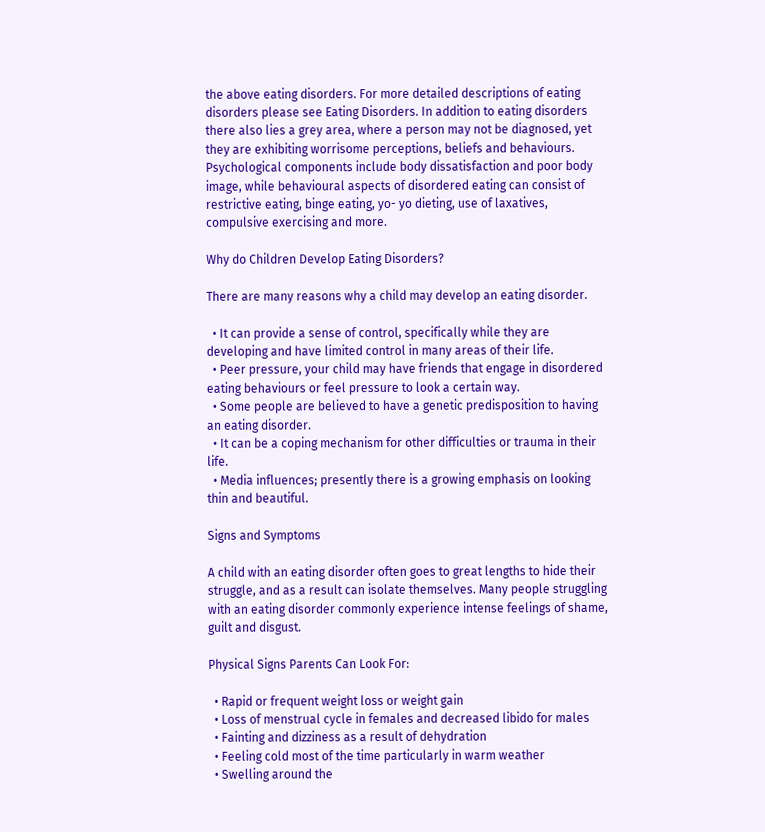the above eating disorders. For more detailed descriptions of eating disorders please see Eating Disorders. In addition to eating disorders there also lies a grey area, where a person may not be diagnosed, yet they are exhibiting worrisome perceptions, beliefs and behaviours. Psychological components include body dissatisfaction and poor body image, while behavioural aspects of disordered eating can consist of restrictive eating, binge eating, yo- yo dieting, use of laxatives, compulsive exercising and more.

Why do Children Develop Eating Disorders?

There are many reasons why a child may develop an eating disorder.

  • It can provide a sense of control, specifically while they are developing and have limited control in many areas of their life.
  • Peer pressure, your child may have friends that engage in disordered eating behaviours or feel pressure to look a certain way.
  • Some people are believed to have a genetic predisposition to having an eating disorder.
  • It can be a coping mechanism for other difficulties or trauma in their life.
  • Media influences; presently there is a growing emphasis on looking thin and beautiful.

Signs and Symptoms

A child with an eating disorder often goes to great lengths to hide their struggle, and as a result can isolate themselves. Many people struggling with an eating disorder commonly experience intense feelings of shame, guilt and disgust.

Physical Signs Parents Can Look For:

  • Rapid or frequent weight loss or weight gain
  • Loss of menstrual cycle in females and decreased libido for males
  • Fainting and dizziness as a result of dehydration
  • Feeling cold most of the time particularly in warm weather
  • Swelling around the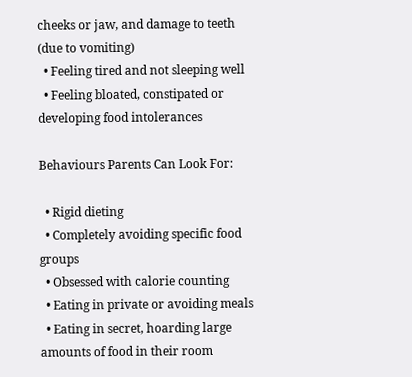cheeks or jaw, and damage to teeth (due to vomiting)
  • Feeling tired and not sleeping well
  • Feeling bloated, constipated or developing food intolerances

Behaviours Parents Can Look For:

  • Rigid dieting
  • Completely avoiding specific food groups
  • Obsessed with calorie counting
  • Eating in private or avoiding meals
  • Eating in secret, hoarding large amounts of food in their room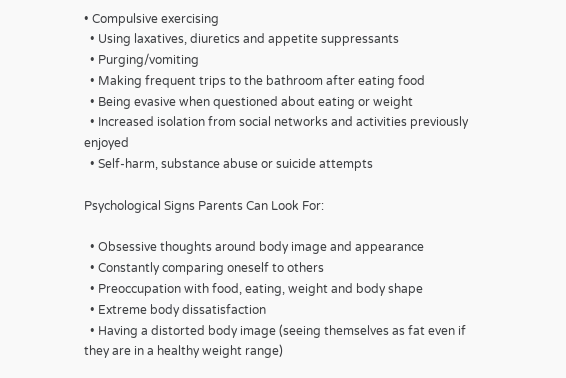• Compulsive exercising
  • Using laxatives, diuretics and appetite suppressants
  • Purging/vomiting
  • Making frequent trips to the bathroom after eating food
  • Being evasive when questioned about eating or weight
  • Increased isolation from social networks and activities previously enjoyed
  • Self-harm, substance abuse or suicide attempts

Psychological Signs Parents Can Look For:

  • Obsessive thoughts around body image and appearance
  • Constantly comparing oneself to others
  • Preoccupation with food, eating, weight and body shape
  • Extreme body dissatisfaction
  • Having a distorted body image (seeing themselves as fat even if they are in a healthy weight range)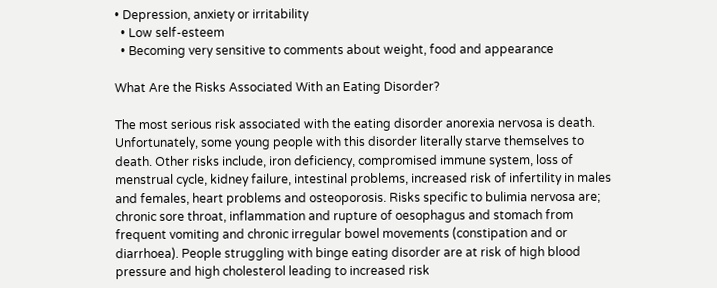• Depression, anxiety or irritability
  • Low self-esteem
  • Becoming very sensitive to comments about weight, food and appearance

What Are the Risks Associated With an Eating Disorder?

The most serious risk associated with the eating disorder anorexia nervosa is death. Unfortunately, some young people with this disorder literally starve themselves to death. Other risks include, iron deficiency, compromised immune system, loss of menstrual cycle, kidney failure, intestinal problems, increased risk of infertility in males and females, heart problems and osteoporosis. Risks specific to bulimia nervosa are; chronic sore throat, inflammation and rupture of oesophagus and stomach from frequent vomiting and chronic irregular bowel movements (constipation and or diarrhoea). People struggling with binge eating disorder are at risk of high blood pressure and high cholesterol leading to increased risk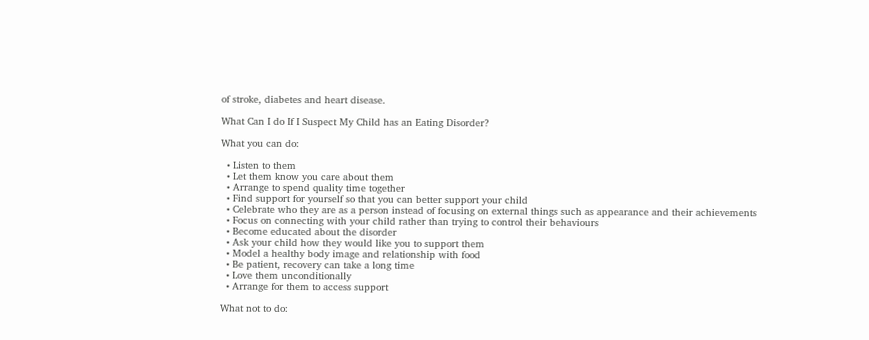of stroke, diabetes and heart disease.

What Can I do If I Suspect My Child has an Eating Disorder?

What you can do:

  • Listen to them
  • Let them know you care about them
  • Arrange to spend quality time together
  • Find support for yourself so that you can better support your child
  • Celebrate who they are as a person instead of focusing on external things such as appearance and their achievements
  • Focus on connecting with your child rather than trying to control their behaviours
  • Become educated about the disorder
  • Ask your child how they would like you to support them
  • Model a healthy body image and relationship with food
  • Be patient, recovery can take a long time
  • Love them unconditionally
  • Arrange for them to access support

What not to do: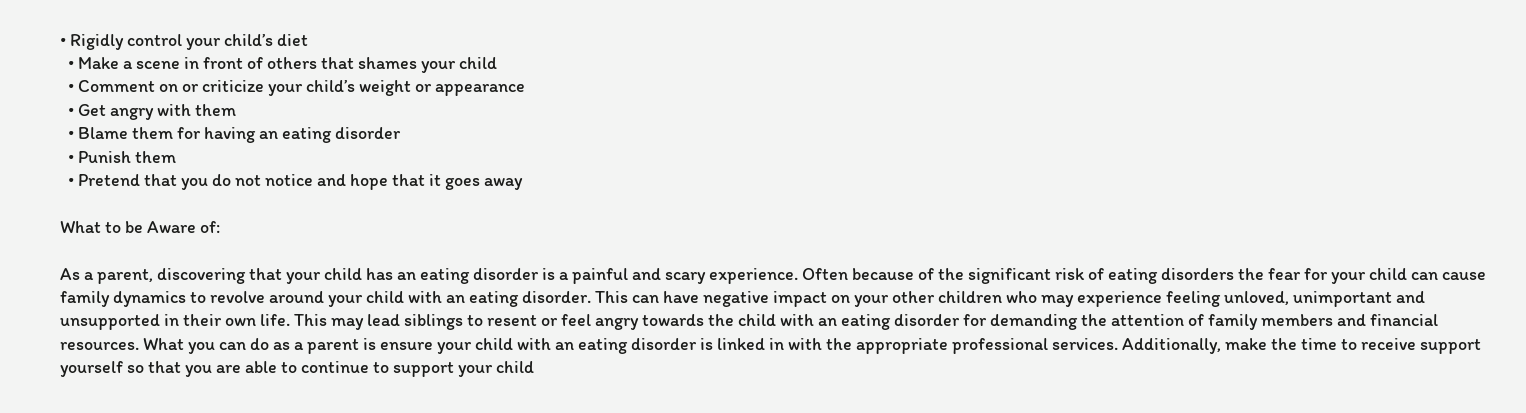• Rigidly control your child’s diet
  • Make a scene in front of others that shames your child
  • Comment on or criticize your child’s weight or appearance
  • Get angry with them
  • Blame them for having an eating disorder
  • Punish them
  • Pretend that you do not notice and hope that it goes away

What to be Aware of:

As a parent, discovering that your child has an eating disorder is a painful and scary experience. Often because of the significant risk of eating disorders the fear for your child can cause family dynamics to revolve around your child with an eating disorder. This can have negative impact on your other children who may experience feeling unloved, unimportant and unsupported in their own life. This may lead siblings to resent or feel angry towards the child with an eating disorder for demanding the attention of family members and financial resources. What you can do as a parent is ensure your child with an eating disorder is linked in with the appropriate professional services. Additionally, make the time to receive support yourself so that you are able to continue to support your child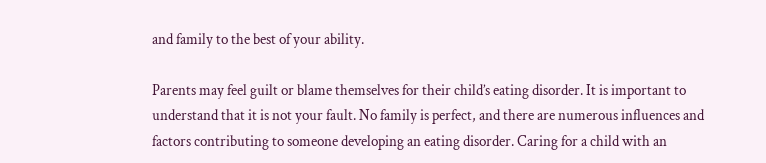and family to the best of your ability.

Parents may feel guilt or blame themselves for their child’s eating disorder. It is important to understand that it is not your fault. No family is perfect, and there are numerous influences and factors contributing to someone developing an eating disorder. Caring for a child with an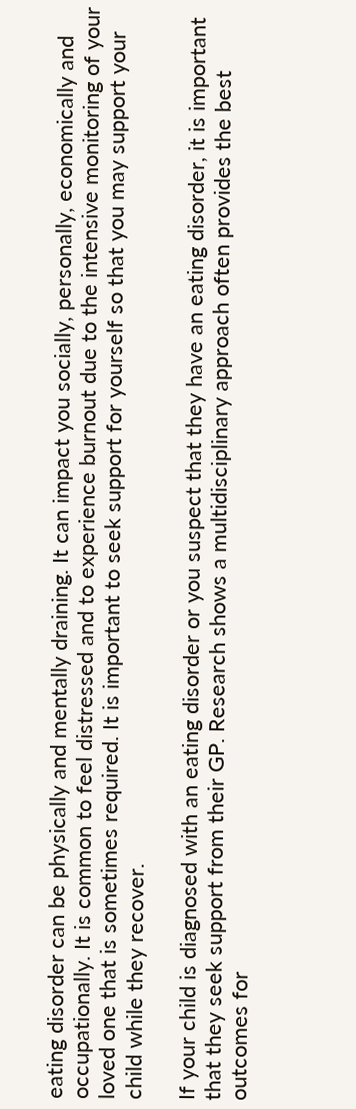eating disorder can be physically and mentally draining. It can impact you socially, personally, economically and occupationally. It is common to feel distressed and to experience burnout due to the intensive monitoring of your loved one that is sometimes required. It is important to seek support for yourself so that you may support your child while they recover.

If your child is diagnosed with an eating disorder or you suspect that they have an eating disorder, it is important that they seek support from their GP. Research shows a multidisciplinary approach often provides the best outcomes for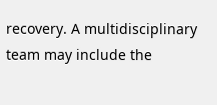recovery. A multidisciplinary team may include the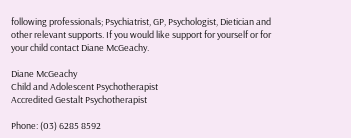following professionals; Psychiatrist, GP, Psychologist, Dietician and other relevant supports. If you would like support for yourself or for your child contact Diane McGeachy.

Diane McGeachy
Child and Adolescent Psychotherapist
Accredited Gestalt Psychotherapist

Phone: (03) 6285 8592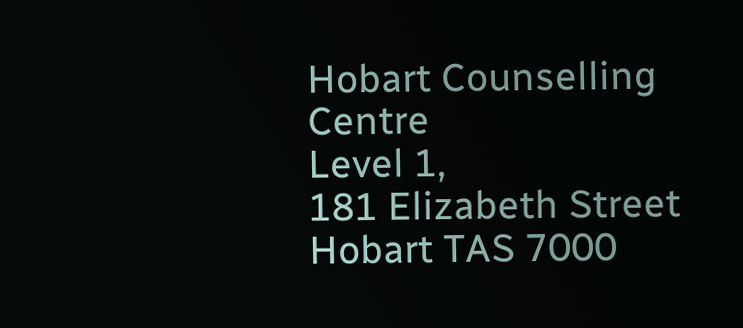Hobart Counselling Centre
Level 1,
181 Elizabeth Street Hobart TAS 7000